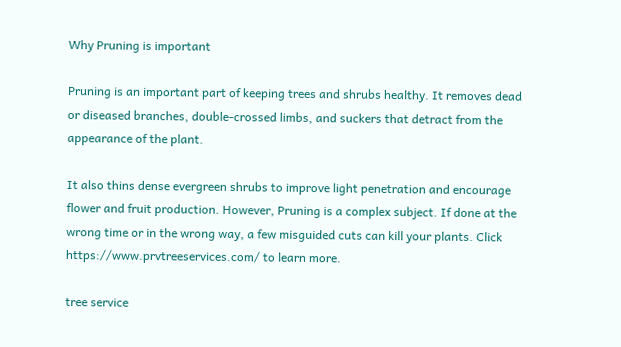Why Pruning is important

Pruning is an important part of keeping trees and shrubs healthy. It removes dead or diseased branches, double-crossed limbs, and suckers that detract from the appearance of the plant.

It also thins dense evergreen shrubs to improve light penetration and encourage flower and fruit production. However, Pruning is a complex subject. If done at the wrong time or in the wrong way, a few misguided cuts can kill your plants. Click  https://www.prvtreeservices.com/ to learn more.

tree service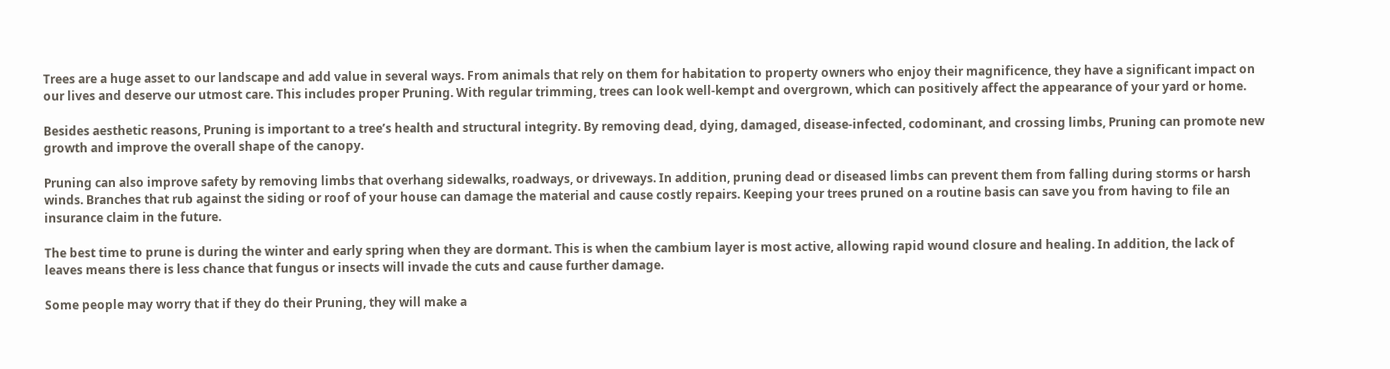Trees are a huge asset to our landscape and add value in several ways. From animals that rely on them for habitation to property owners who enjoy their magnificence, they have a significant impact on our lives and deserve our utmost care. This includes proper Pruning. With regular trimming, trees can look well-kempt and overgrown, which can positively affect the appearance of your yard or home.

Besides aesthetic reasons, Pruning is important to a tree’s health and structural integrity. By removing dead, dying, damaged, disease-infected, codominant, and crossing limbs, Pruning can promote new growth and improve the overall shape of the canopy.

Pruning can also improve safety by removing limbs that overhang sidewalks, roadways, or driveways. In addition, pruning dead or diseased limbs can prevent them from falling during storms or harsh winds. Branches that rub against the siding or roof of your house can damage the material and cause costly repairs. Keeping your trees pruned on a routine basis can save you from having to file an insurance claim in the future.

The best time to prune is during the winter and early spring when they are dormant. This is when the cambium layer is most active, allowing rapid wound closure and healing. In addition, the lack of leaves means there is less chance that fungus or insects will invade the cuts and cause further damage.

Some people may worry that if they do their Pruning, they will make a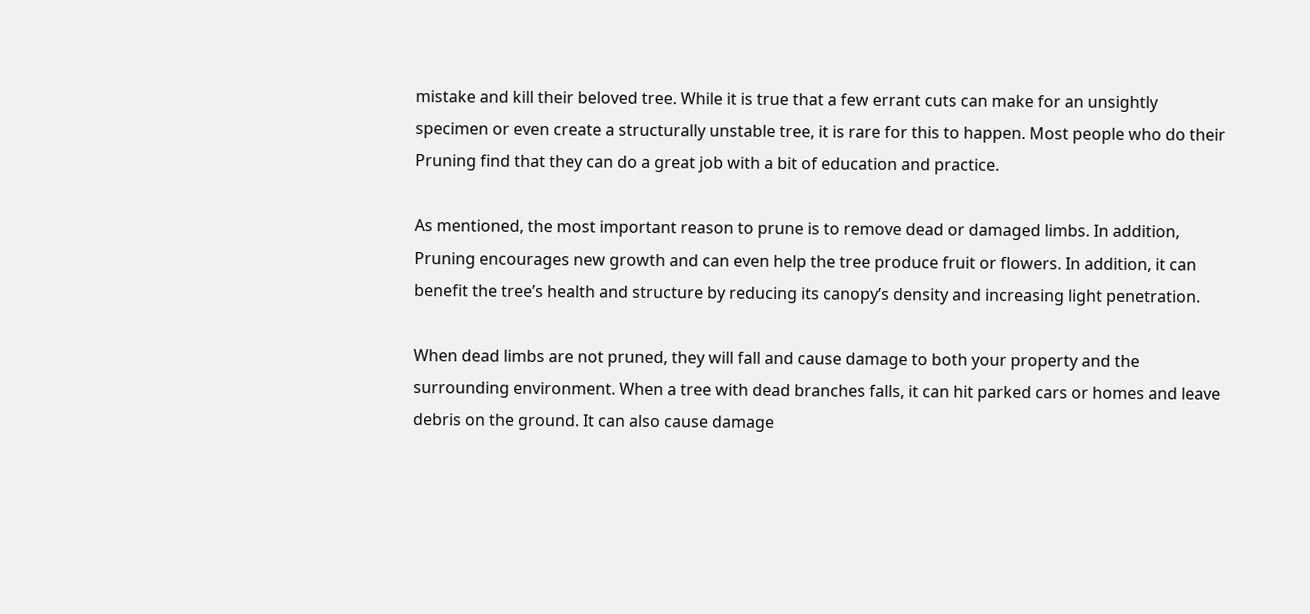mistake and kill their beloved tree. While it is true that a few errant cuts can make for an unsightly specimen or even create a structurally unstable tree, it is rare for this to happen. Most people who do their Pruning find that they can do a great job with a bit of education and practice.

As mentioned, the most important reason to prune is to remove dead or damaged limbs. In addition, Pruning encourages new growth and can even help the tree produce fruit or flowers. In addition, it can benefit the tree’s health and structure by reducing its canopy’s density and increasing light penetration.

When dead limbs are not pruned, they will fall and cause damage to both your property and the surrounding environment. When a tree with dead branches falls, it can hit parked cars or homes and leave debris on the ground. It can also cause damage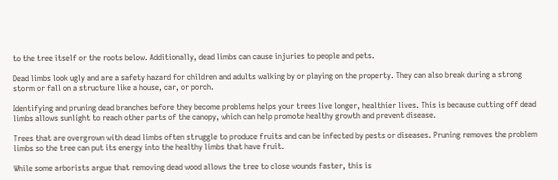to the tree itself or the roots below. Additionally, dead limbs can cause injuries to people and pets.

Dead limbs look ugly and are a safety hazard for children and adults walking by or playing on the property. They can also break during a strong storm or fall on a structure like a house, car, or porch.

Identifying and pruning dead branches before they become problems helps your trees live longer, healthier lives. This is because cutting off dead limbs allows sunlight to reach other parts of the canopy, which can help promote healthy growth and prevent disease.

Trees that are overgrown with dead limbs often struggle to produce fruits and can be infected by pests or diseases. Pruning removes the problem limbs so the tree can put its energy into the healthy limbs that have fruit.

While some arborists argue that removing dead wood allows the tree to close wounds faster, this is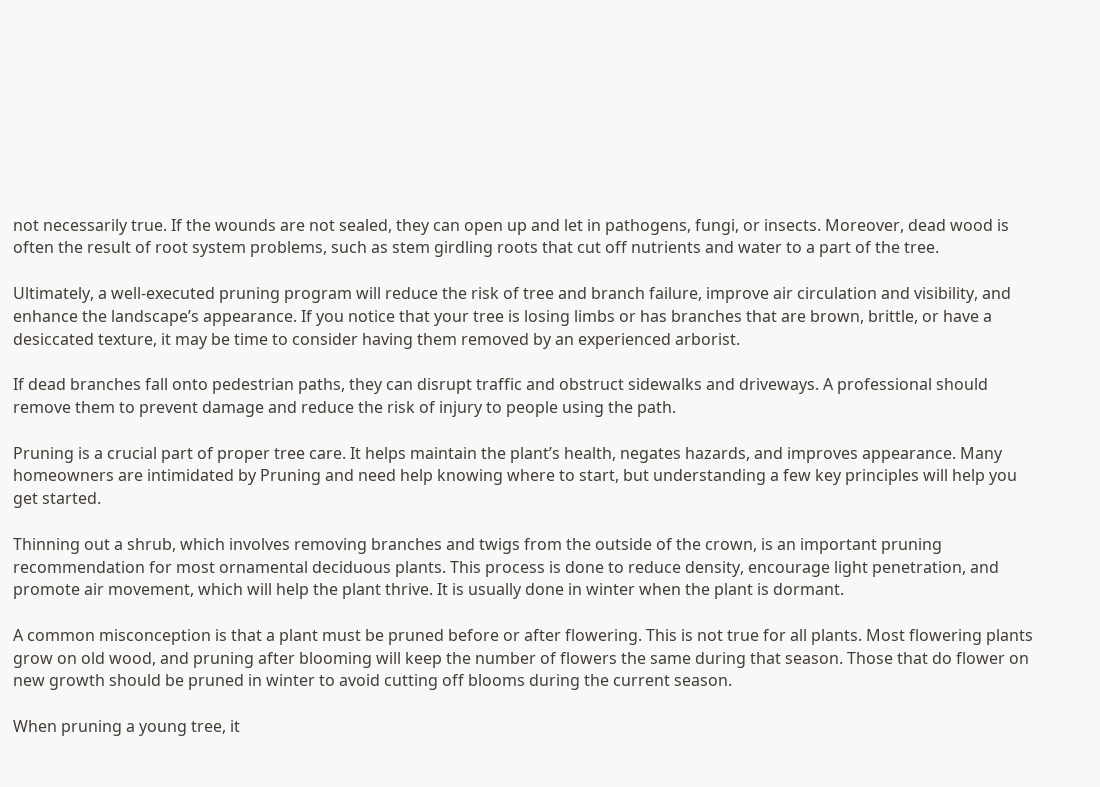not necessarily true. If the wounds are not sealed, they can open up and let in pathogens, fungi, or insects. Moreover, dead wood is often the result of root system problems, such as stem girdling roots that cut off nutrients and water to a part of the tree.

Ultimately, a well-executed pruning program will reduce the risk of tree and branch failure, improve air circulation and visibility, and enhance the landscape’s appearance. If you notice that your tree is losing limbs or has branches that are brown, brittle, or have a desiccated texture, it may be time to consider having them removed by an experienced arborist.

If dead branches fall onto pedestrian paths, they can disrupt traffic and obstruct sidewalks and driveways. A professional should remove them to prevent damage and reduce the risk of injury to people using the path.

Pruning is a crucial part of proper tree care. It helps maintain the plant’s health, negates hazards, and improves appearance. Many homeowners are intimidated by Pruning and need help knowing where to start, but understanding a few key principles will help you get started.

Thinning out a shrub, which involves removing branches and twigs from the outside of the crown, is an important pruning recommendation for most ornamental deciduous plants. This process is done to reduce density, encourage light penetration, and promote air movement, which will help the plant thrive. It is usually done in winter when the plant is dormant.

A common misconception is that a plant must be pruned before or after flowering. This is not true for all plants. Most flowering plants grow on old wood, and pruning after blooming will keep the number of flowers the same during that season. Those that do flower on new growth should be pruned in winter to avoid cutting off blooms during the current season.

When pruning a young tree, it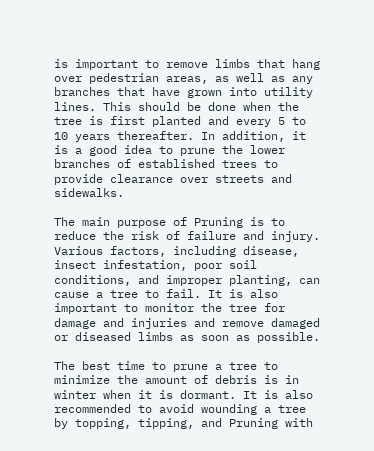is important to remove limbs that hang over pedestrian areas, as well as any branches that have grown into utility lines. This should be done when the tree is first planted and every 5 to 10 years thereafter. In addition, it is a good idea to prune the lower branches of established trees to provide clearance over streets and sidewalks.

The main purpose of Pruning is to reduce the risk of failure and injury. Various factors, including disease, insect infestation, poor soil conditions, and improper planting, can cause a tree to fail. It is also important to monitor the tree for damage and injuries and remove damaged or diseased limbs as soon as possible.

The best time to prune a tree to minimize the amount of debris is in winter when it is dormant. It is also recommended to avoid wounding a tree by topping, tipping, and Pruning with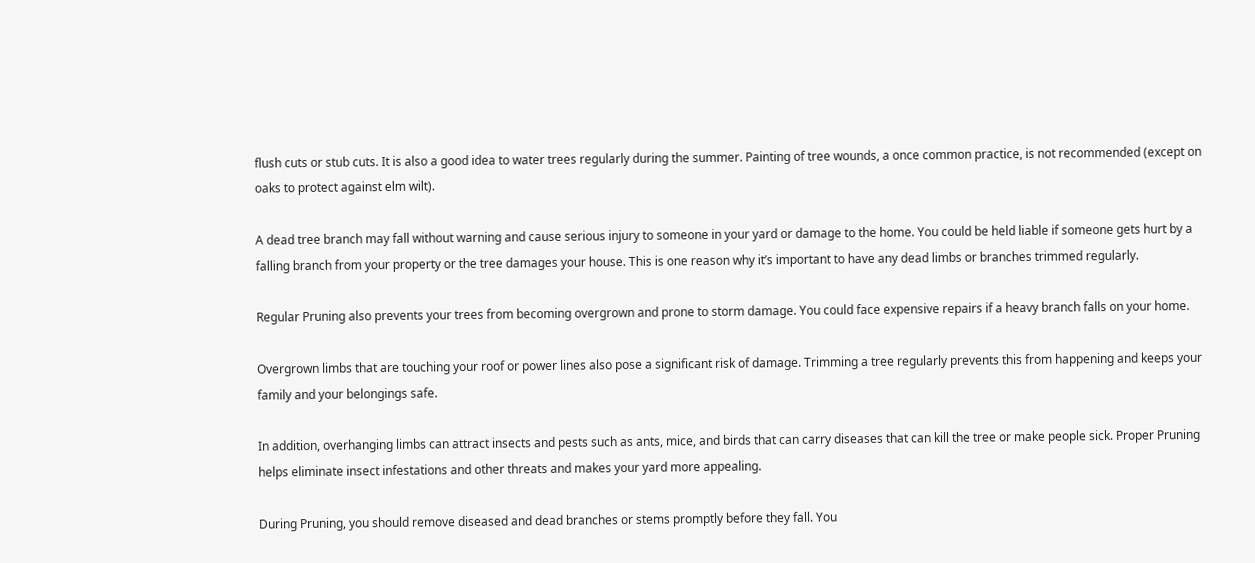flush cuts or stub cuts. It is also a good idea to water trees regularly during the summer. Painting of tree wounds, a once common practice, is not recommended (except on oaks to protect against elm wilt).

A dead tree branch may fall without warning and cause serious injury to someone in your yard or damage to the home. You could be held liable if someone gets hurt by a falling branch from your property or the tree damages your house. This is one reason why it’s important to have any dead limbs or branches trimmed regularly.

Regular Pruning also prevents your trees from becoming overgrown and prone to storm damage. You could face expensive repairs if a heavy branch falls on your home.

Overgrown limbs that are touching your roof or power lines also pose a significant risk of damage. Trimming a tree regularly prevents this from happening and keeps your family and your belongings safe.

In addition, overhanging limbs can attract insects and pests such as ants, mice, and birds that can carry diseases that can kill the tree or make people sick. Proper Pruning helps eliminate insect infestations and other threats and makes your yard more appealing.

During Pruning, you should remove diseased and dead branches or stems promptly before they fall. You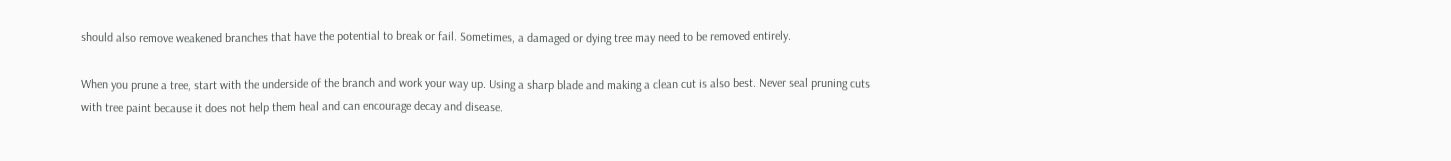should also remove weakened branches that have the potential to break or fail. Sometimes, a damaged or dying tree may need to be removed entirely.

When you prune a tree, start with the underside of the branch and work your way up. Using a sharp blade and making a clean cut is also best. Never seal pruning cuts with tree paint because it does not help them heal and can encourage decay and disease.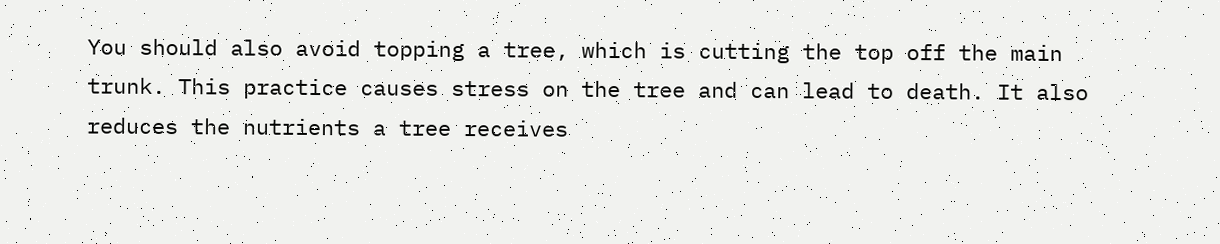You should also avoid topping a tree, which is cutting the top off the main trunk. This practice causes stress on the tree and can lead to death. It also reduces the nutrients a tree receives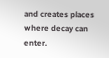and creates places where decay can enter.